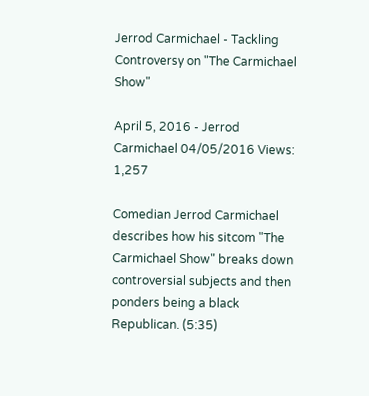Jerrod Carmichael - Tackling Controversy on "The Carmichael Show"

April 5, 2016 - Jerrod Carmichael 04/05/2016 Views: 1,257

Comedian Jerrod Carmichael describes how his sitcom "The Carmichael Show" breaks down controversial subjects and then ponders being a black Republican. (5:35)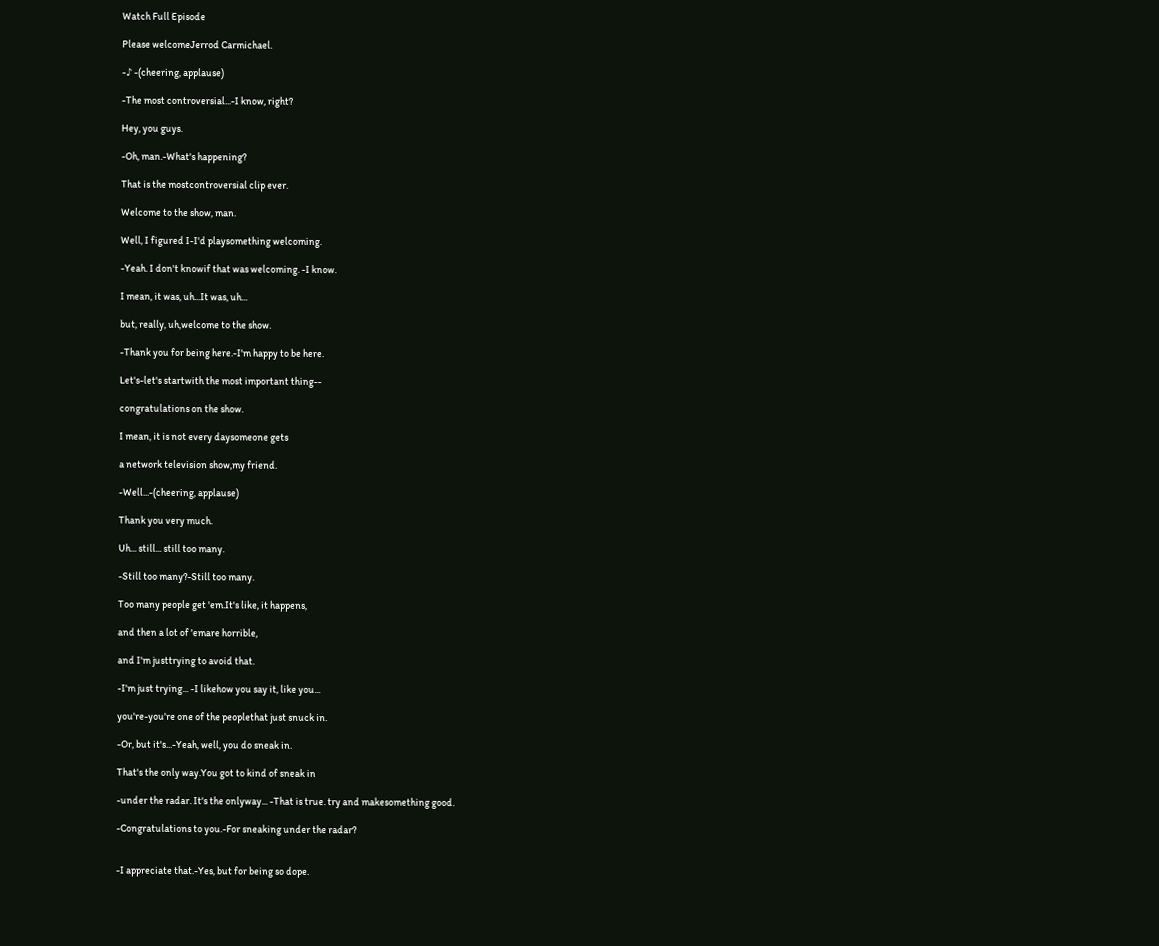Watch Full Episode

Please welcomeJerrod Carmichael.

-♪ -(cheering, applause)

-The most controversial...-I know, right?

Hey, you guys.

-Oh, man.-What's happening?

That is the mostcontroversial clip ever.

Welcome to the show, man.

Well, I figured I-I'd playsomething welcoming.

-Yeah. I don't knowif that was welcoming. -I know.

I mean, it was, uh...It was, uh...

but, really, uh,welcome to the show.

-Thank you for being here.-I'm happy to be here.

Let's-let's startwith the most important thing--

congratulations on the show.

I mean, it is not every daysomeone gets

a network television show,my friend.

-Well...-(cheering, applause)

Thank you very much.

Uh... still... still too many.

-Still too many?-Still too many.

Too many people get 'em.It's like, it happens,

and then a lot of 'emare horrible,

and I'm justtrying to avoid that.

-I'm just trying... -I likehow you say it, like you...

you're-you're one of the peoplethat just snuck in.

-Or, but it's...-Yeah, well, you do sneak in.

That's the only way.You got to kind of sneak in

-under the radar. It's the onlyway... -That is true. try and makesomething good.

-Congratulations to you.-For sneaking under the radar?


-I appreciate that.-Yes, but for being so dope.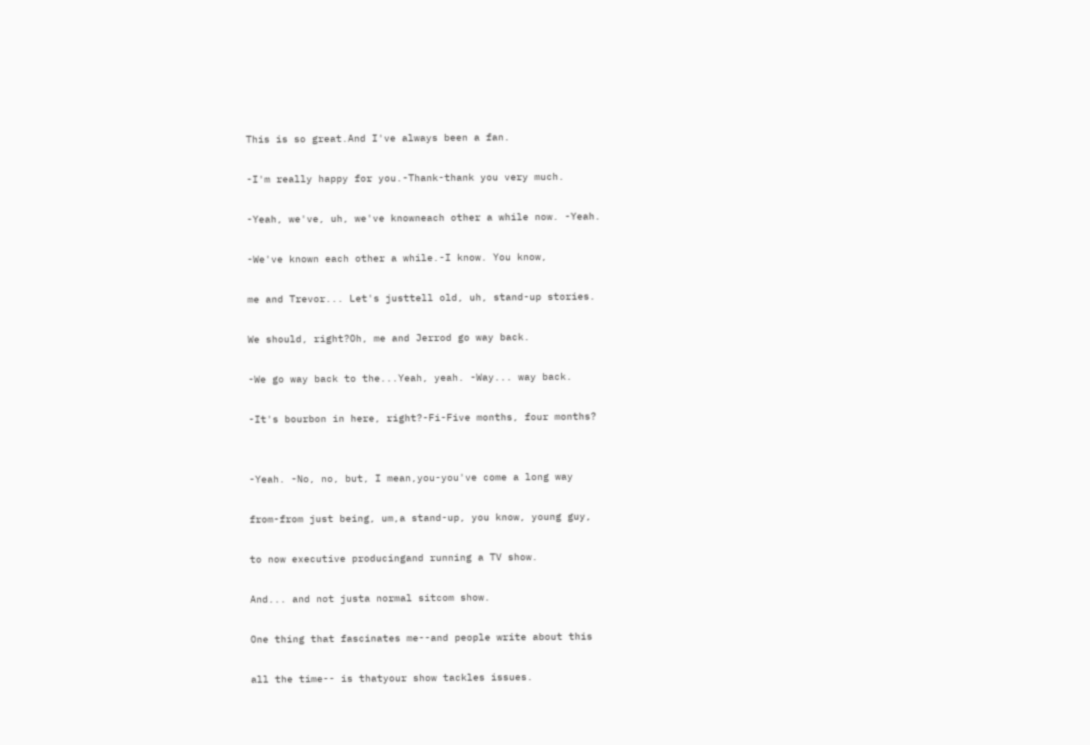This is so great.And I've always been a fan.

-I'm really happy for you.-Thank-thank you very much.

-Yeah, we've, uh, we've knowneach other a while now. -Yeah.

-We've known each other a while.-I know. You know,

me and Trevor... Let's justtell old, uh, stand-up stories.

We should, right?Oh, me and Jerrod go way back.

-We go way back to the...Yeah, yeah. -Way... way back.

-It's bourbon in here, right?-Fi-Five months, four months?


-Yeah. -No, no, but, I mean,you-you've come a long way

from-from just being, um,a stand-up, you know, young guy,

to now executive producingand running a TV show.

And... and not justa normal sitcom show.

One thing that fascinates me--and people write about this

all the time-- is thatyour show tackles issues.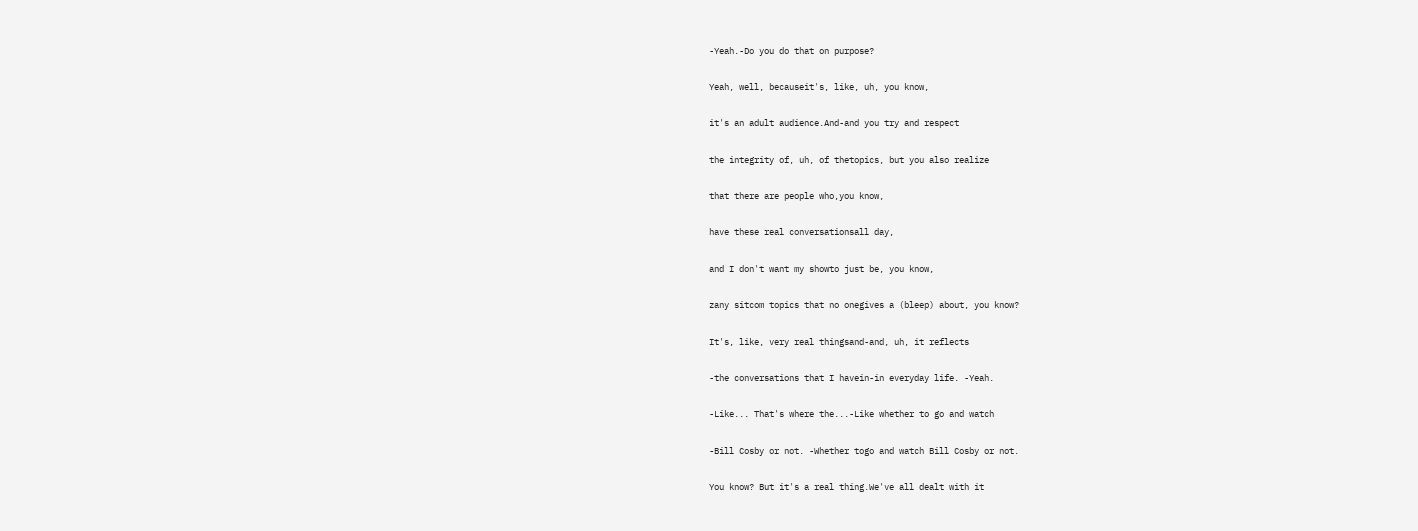-Yeah.-Do you do that on purpose?

Yeah, well, becauseit's, like, uh, you know,

it's an adult audience.And-and you try and respect

the integrity of, uh, of thetopics, but you also realize

that there are people who,you know,

have these real conversationsall day,

and I don't want my showto just be, you know,

zany sitcom topics that no onegives a (bleep) about, you know?

It's, like, very real thingsand-and, uh, it reflects

-the conversations that I havein-in everyday life. -Yeah.

-Like... That's where the...-Like whether to go and watch

-Bill Cosby or not. -Whether togo and watch Bill Cosby or not.

You know? But it's a real thing.We've all dealt with it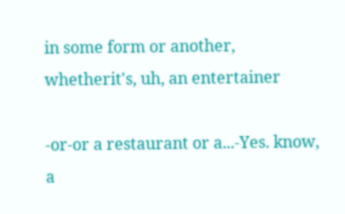in some form or another, whetherit's, uh, an entertainer

-or-or a restaurant or a...-Yes. know, a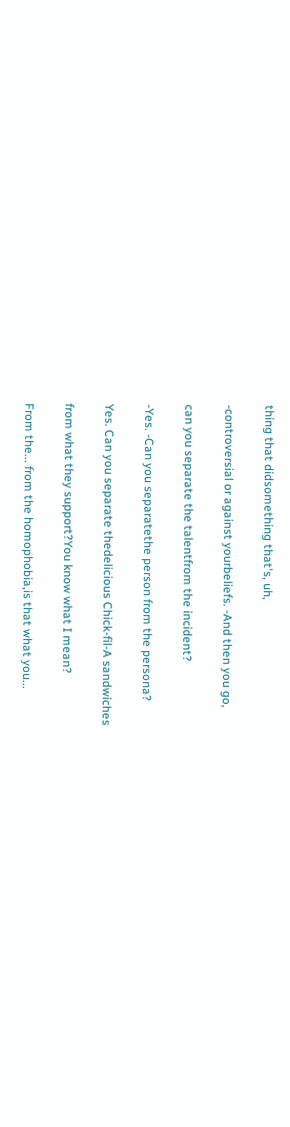thing that didsomething that's, uh,

-controversial or against yourbeliefs. -And then you go,

can you separate the talentfrom the incident?

-Yes. -Can you separatethe person from the persona?

Yes. Can you separate thedelicious Chick-fil-A sandwiches

from what they support?You know what I mean?

From the... from the homophobia,is that what you...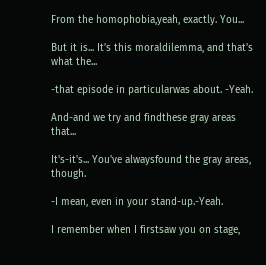From the homophobia,yeah, exactly. You...

But it is... It's this moraldilemma, and that's what the...

-that episode in particularwas about. -Yeah.

And-and we try and findthese gray areas that...

It's-it's... You've alwaysfound the gray areas, though.

-I mean, even in your stand-up.-Yeah.

I remember when I firstsaw you on stage,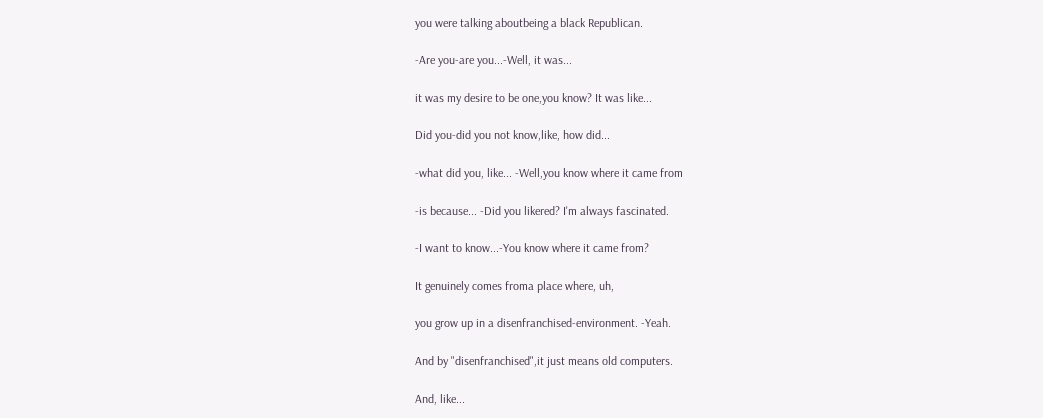you were talking aboutbeing a black Republican.

-Are you-are you...-Well, it was...

it was my desire to be one,you know? It was like...

Did you-did you not know,like, how did...

-what did you, like... -Well,you know where it came from

-is because... -Did you likered? I'm always fascinated.

-I want to know...-You know where it came from?

It genuinely comes froma place where, uh,

you grow up in a disenfranchised-environment. -Yeah.

And by "disenfranchised",it just means old computers.

And, like...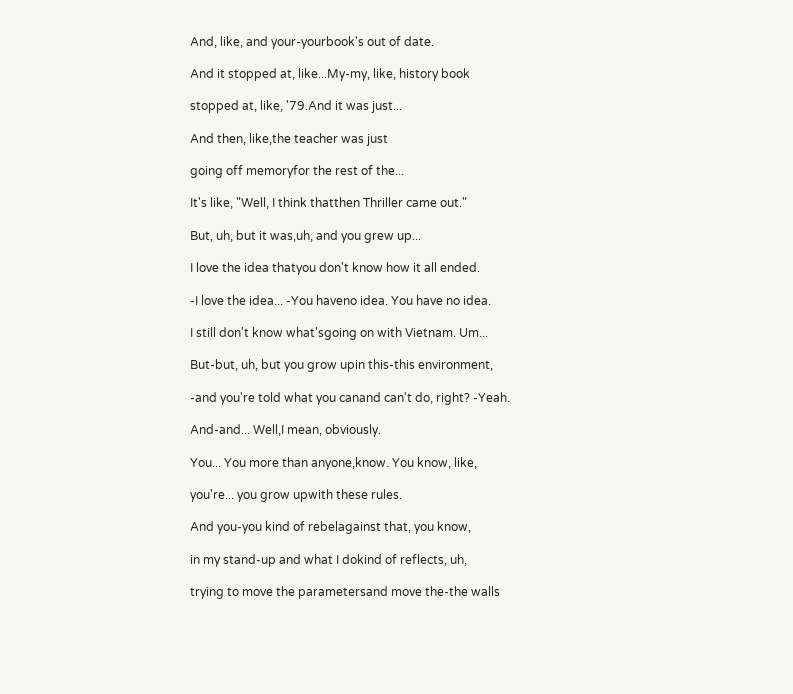And, like, and your-yourbook's out of date.

And it stopped at, like...My-my, like, history book

stopped at, like, '79.And it was just...

And then, like,the teacher was just

going off memoryfor the rest of the...

It's like, "Well, I think thatthen Thriller came out."

But, uh, but it was,uh, and you grew up...

I love the idea thatyou don't know how it all ended.

-I love the idea... -You haveno idea. You have no idea.

I still don't know what'sgoing on with Vietnam. Um...

But-but, uh, but you grow upin this-this environment,

-and you're told what you canand can't do, right? -Yeah.

And-and... Well,I mean, obviously.

You... You more than anyone,know. You know, like,

you're... you grow upwith these rules.

And you-you kind of rebelagainst that, you know,

in my stand-up and what I dokind of reflects, uh,

trying to move the parametersand move the-the walls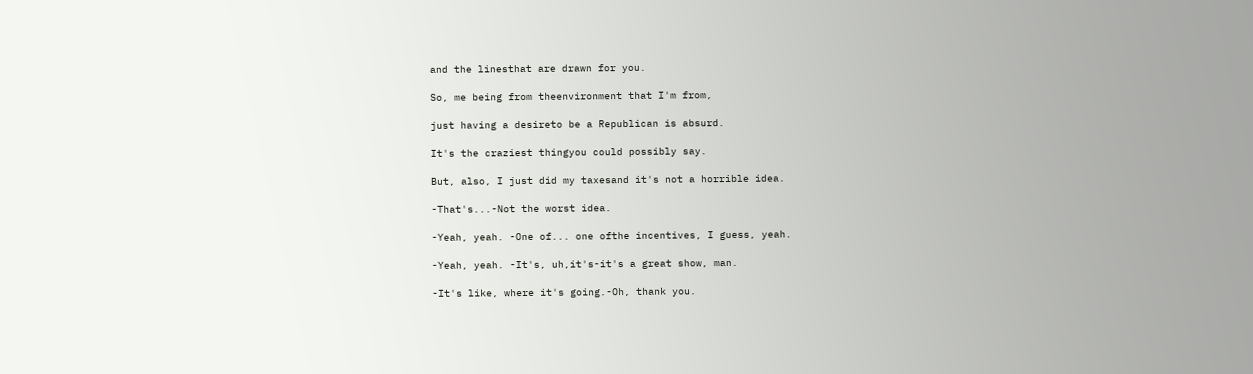and the linesthat are drawn for you.

So, me being from theenvironment that I'm from,

just having a desireto be a Republican is absurd.

It's the craziest thingyou could possibly say.

But, also, I just did my taxesand it's not a horrible idea.

-That's...-Not the worst idea.

-Yeah, yeah. -One of... one ofthe incentives, I guess, yeah.

-Yeah, yeah. -It's, uh,it's-it's a great show, man.

-It's like, where it's going.-Oh, thank you.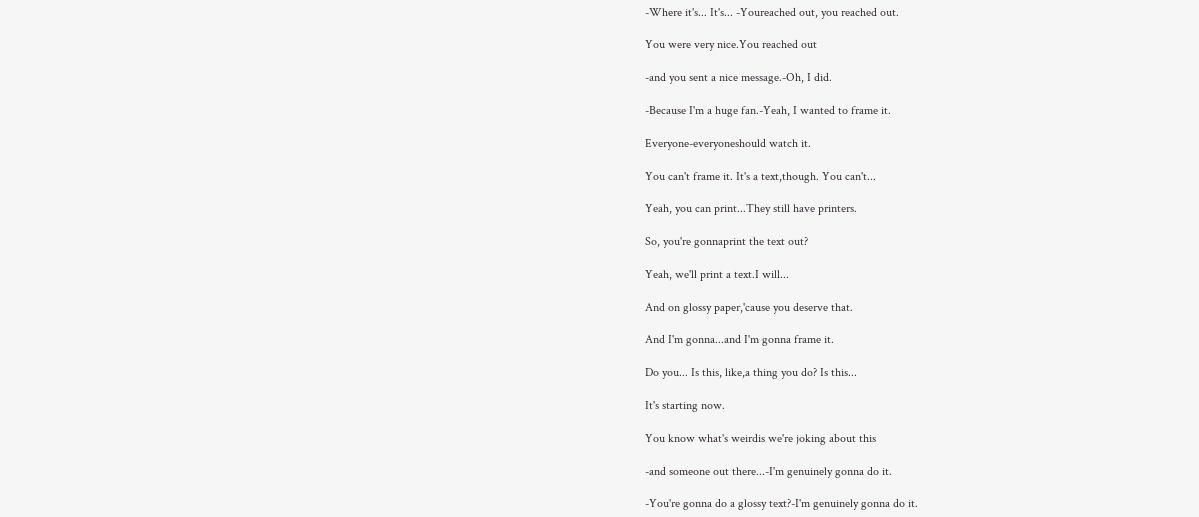-Where it's... It's... -Youreached out, you reached out.

You were very nice.You reached out

-and you sent a nice message.-Oh, I did.

-Because I'm a huge fan.-Yeah, I wanted to frame it.

Everyone-everyoneshould watch it.

You can't frame it. It's a text,though. You can't...

Yeah, you can print...They still have printers.

So, you're gonnaprint the text out?

Yeah, we'll print a text.I will...

And on glossy paper,'cause you deserve that.

And I'm gonna...and I'm gonna frame it.

Do you... Is this, like,a thing you do? Is this...

It's starting now.

You know what's weirdis we're joking about this

-and someone out there...-I'm genuinely gonna do it.

-You're gonna do a glossy text?-I'm genuinely gonna do it.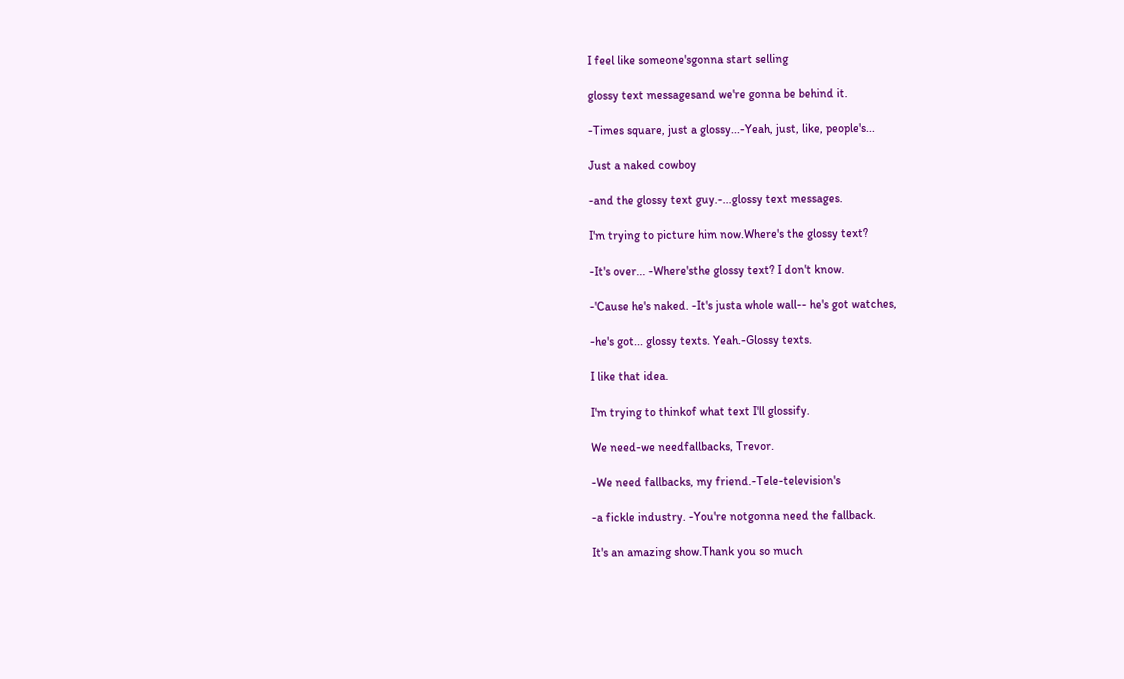I feel like someone'sgonna start selling

glossy text messagesand we're gonna be behind it.

-Times square, just a glossy...-Yeah, just, like, people's...

Just a naked cowboy

-and the glossy text guy.-...glossy text messages.

I'm trying to picture him now.Where's the glossy text?

-It's over... -Where'sthe glossy text? I don't know.

-'Cause he's naked. -It's justa whole wall-- he's got watches,

-he's got... glossy texts. Yeah.-Glossy texts.

I like that idea.

I'm trying to thinkof what text I'll glossify.

We need-we needfallbacks, Trevor.

-We need fallbacks, my friend.-Tele-television's

-a fickle industry. -You're notgonna need the fallback.

It's an amazing show.Thank you so much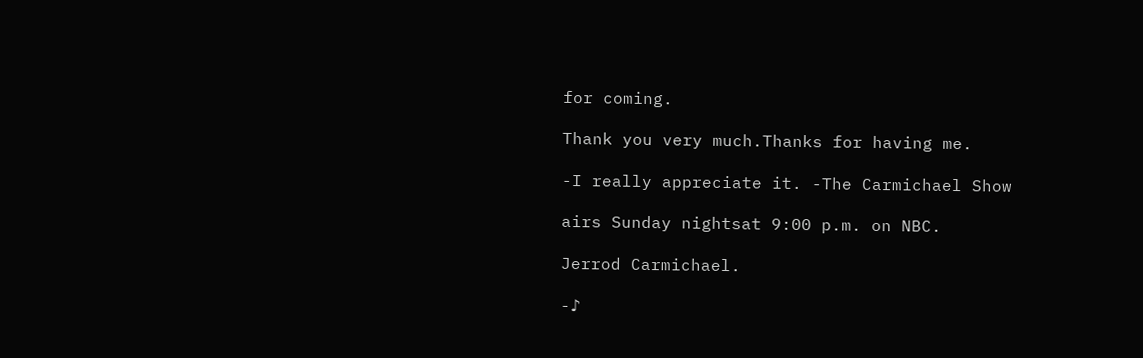for coming.

Thank you very much.Thanks for having me.

-I really appreciate it. -The Carmichael Show

airs Sunday nightsat 9:00 p.m. on NBC.

Jerrod Carmichael.

-♪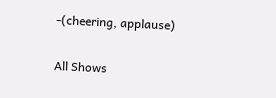-(cheering, applause)

All Shows